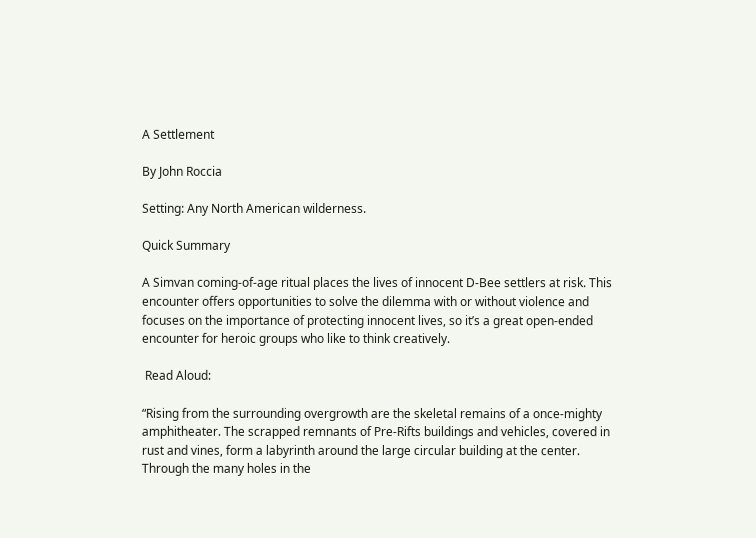A Settlement

By John Roccia

Setting: Any North American wilderness.

Quick Summary

A Simvan coming-of-age ritual places the lives of innocent D-Bee settlers at risk. This encounter offers opportunities to solve the dilemma with or without violence and focuses on the importance of protecting innocent lives, so it’s a great open-ended encounter for heroic groups who like to think creatively.

 Read Aloud:

“Rising from the surrounding overgrowth are the skeletal remains of a once-mighty amphitheater. The scrapped remnants of Pre-Rifts buildings and vehicles, covered in rust and vines, form a labyrinth around the large circular building at the center. Through the many holes in the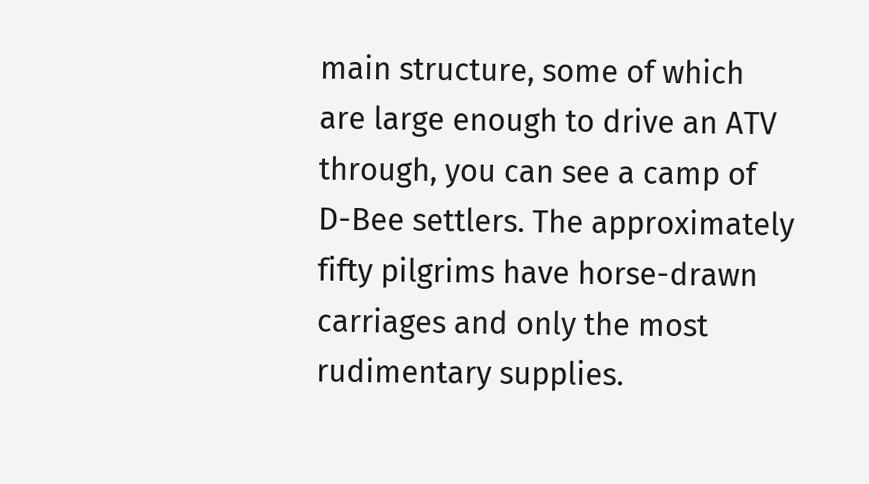main structure, some of which are large enough to drive an ATV through, you can see a camp of D-Bee settlers. The approximately fifty pilgrims have horse-drawn carriages and only the most rudimentary supplies.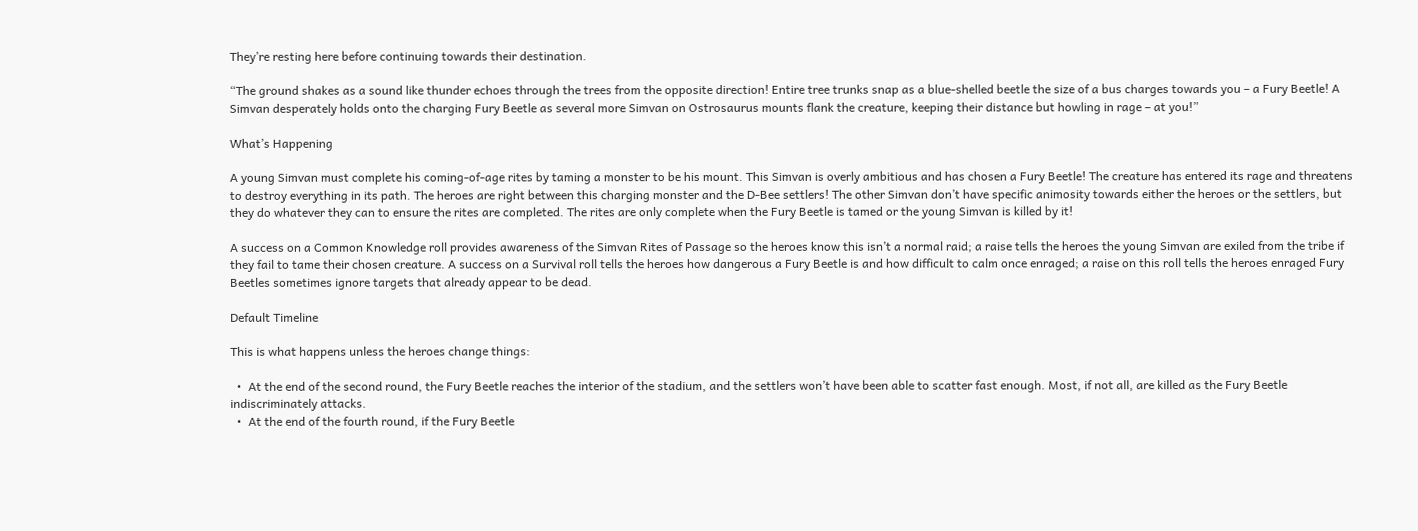They’re resting here before continuing towards their destination.

“The ground shakes as a sound like thunder echoes through the trees from the opposite direction! Entire tree trunks snap as a blue-shelled beetle the size of a bus charges towards you – a Fury Beetle! A Simvan desperately holds onto the charging Fury Beetle as several more Simvan on Ostrosaurus mounts flank the creature, keeping their distance but howling in rage – at you!”

What’s Happening

A young Simvan must complete his coming-of-age rites by taming a monster to be his mount. This Simvan is overly ambitious and has chosen a Fury Beetle! The creature has entered its rage and threatens to destroy everything in its path. The heroes are right between this charging monster and the D-Bee settlers! The other Simvan don’t have specific animosity towards either the heroes or the settlers, but they do whatever they can to ensure the rites are completed. The rites are only complete when the Fury Beetle is tamed or the young Simvan is killed by it!

A success on a Common Knowledge roll provides awareness of the Simvan Rites of Passage so the heroes know this isn’t a normal raid; a raise tells the heroes the young Simvan are exiled from the tribe if they fail to tame their chosen creature. A success on a Survival roll tells the heroes how dangerous a Fury Beetle is and how difficult to calm once enraged; a raise on this roll tells the heroes enraged Fury Beetles sometimes ignore targets that already appear to be dead.

Default Timeline

This is what happens unless the heroes change things:

  •  At the end of the second round, the Fury Beetle reaches the interior of the stadium, and the settlers won’t have been able to scatter fast enough. Most, if not all, are killed as the Fury Beetle indiscriminately attacks.
  •  At the end of the fourth round, if the Fury Beetle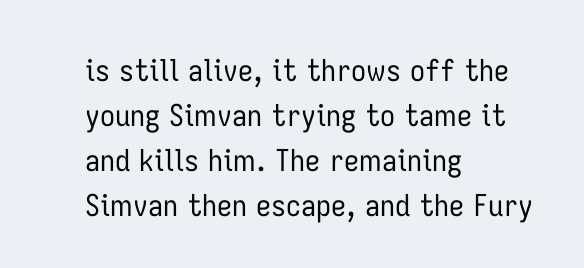is still alive, it throws off the young Simvan trying to tame it and kills him. The remaining Simvan then escape, and the Fury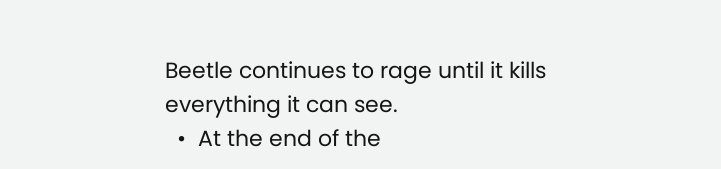Beetle continues to rage until it kills everything it can see.
  •  At the end of the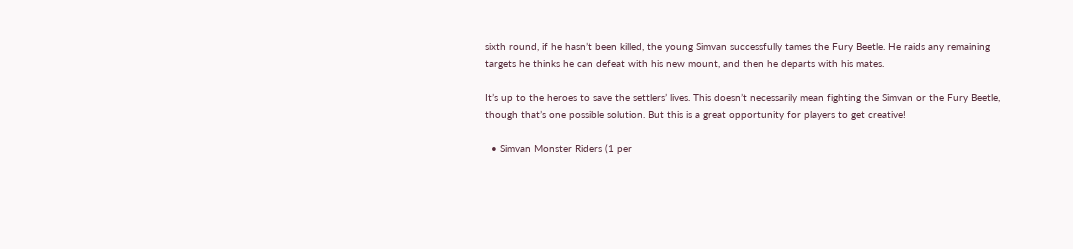sixth round, if he hasn’t been killed, the young Simvan successfully tames the Fury Beetle. He raids any remaining targets he thinks he can defeat with his new mount, and then he departs with his mates.

It’s up to the heroes to save the settlers’ lives. This doesn’t necessarily mean fighting the Simvan or the Fury Beetle, though that’s one possible solution. But this is a great opportunity for players to get creative!

  • Simvan Monster Riders (1 per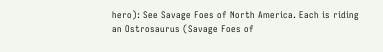hero): See Savage Foes of North America. Each is riding an Ostrosaurus (Savage Foes of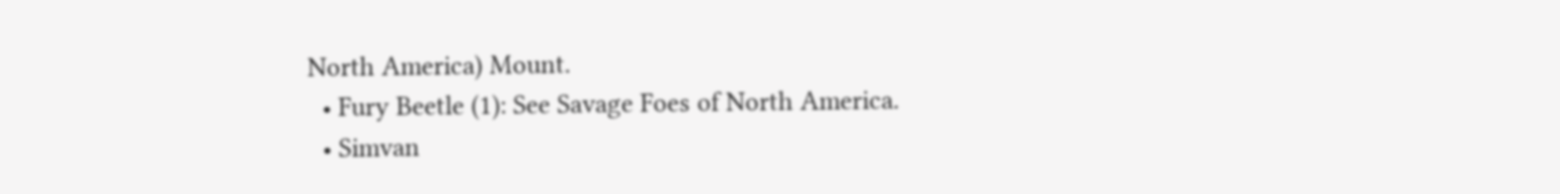North America) Mount.
  • Fury Beetle (1): See Savage Foes of North America.
  • Simvan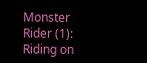Monster Rider (1): Riding on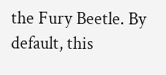the Fury Beetle. By default, this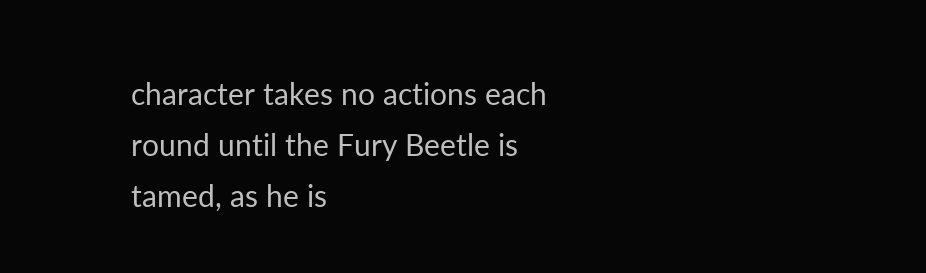character takes no actions each round until the Fury Beetle is tamed, as he is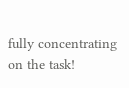fully concentrating on the task!